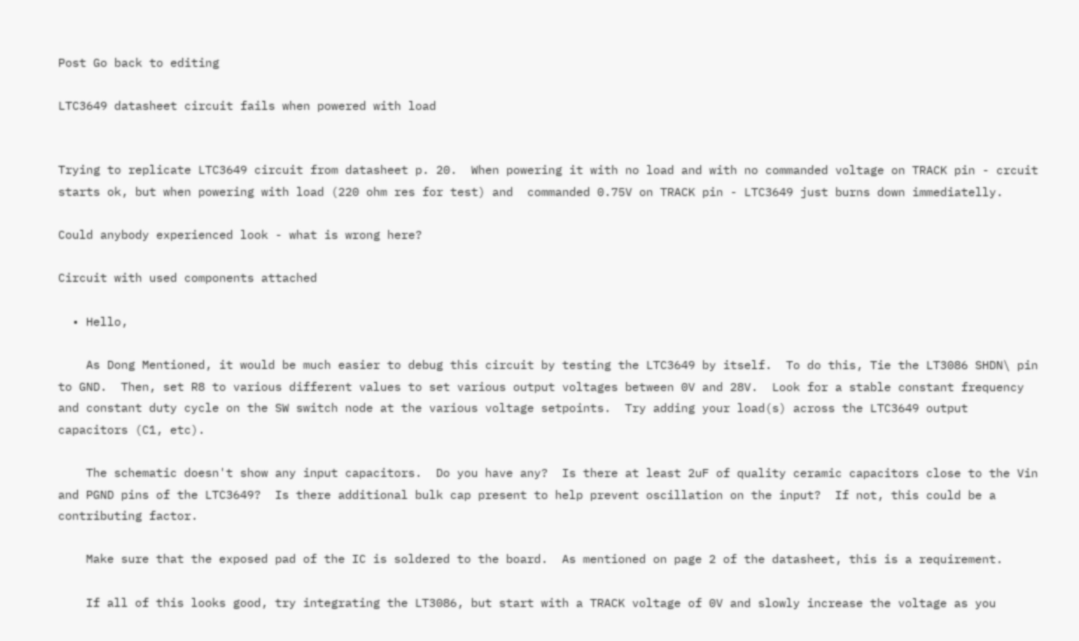Post Go back to editing

LTC3649 datasheet circuit fails when powered with load


Trying to replicate LTC3649 circuit from datasheet p. 20.  When powering it with no load and with no commanded voltage on TRACK pin - crcuit starts ok, but when powering with load (220 ohm res for test) and  commanded 0.75V on TRACK pin - LTC3649 just burns down immediatelly.

Could anybody experienced look - what is wrong here?

Circuit with used components attached

  • Hello,

    As Dong Mentioned, it would be much easier to debug this circuit by testing the LTC3649 by itself.  To do this, Tie the LT3086 SHDN\ pin to GND.  Then, set R8 to various different values to set various output voltages between 0V and 28V.  Look for a stable constant frequency and constant duty cycle on the SW switch node at the various voltage setpoints.  Try adding your load(s) across the LTC3649 output capacitors (C1, etc).

    The schematic doesn't show any input capacitors.  Do you have any?  Is there at least 2uF of quality ceramic capacitors close to the Vin and PGND pins of the LTC3649?  Is there additional bulk cap present to help prevent oscillation on the input?  If not, this could be a contributing factor.

    Make sure that the exposed pad of the IC is soldered to the board.  As mentioned on page 2 of the datasheet, this is a requirement.

    If all of this looks good, try integrating the LT3086, but start with a TRACK voltage of 0V and slowly increase the voltage as you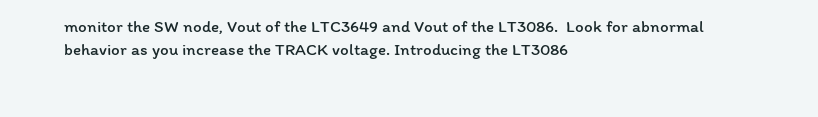monitor the SW node, Vout of the LTC3649 and Vout of the LT3086.  Look for abnormal behavior as you increase the TRACK voltage. Introducing the LT3086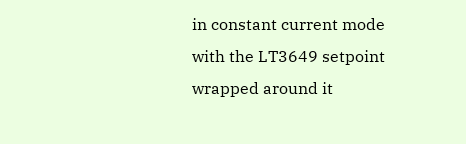in constant current mode with the LT3649 setpoint wrapped around it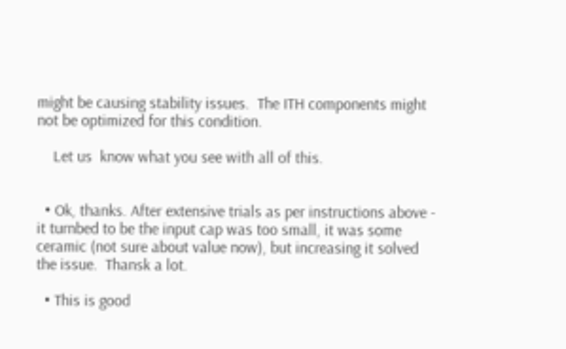might be causing stability issues.  The ITH components might not be optimized for this condition.

    Let us  know what you see with all of this.


  • Ok, thanks. After extensive trials as per instructions above - it turnbed to be the input cap was too small, it was some ceramic (not sure about value now), but increasing it solved the issue.  Thansk a lot.

  • This is good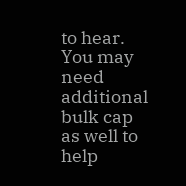to hear.  You may need additional bulk cap as well to help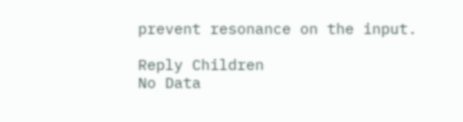prevent resonance on the input.

Reply Children
No Data